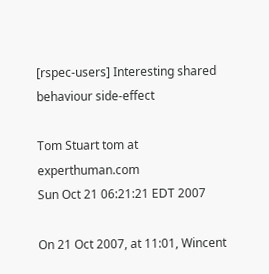[rspec-users] Interesting shared behaviour side-effect

Tom Stuart tom at experthuman.com
Sun Oct 21 06:21:21 EDT 2007

On 21 Oct 2007, at 11:01, Wincent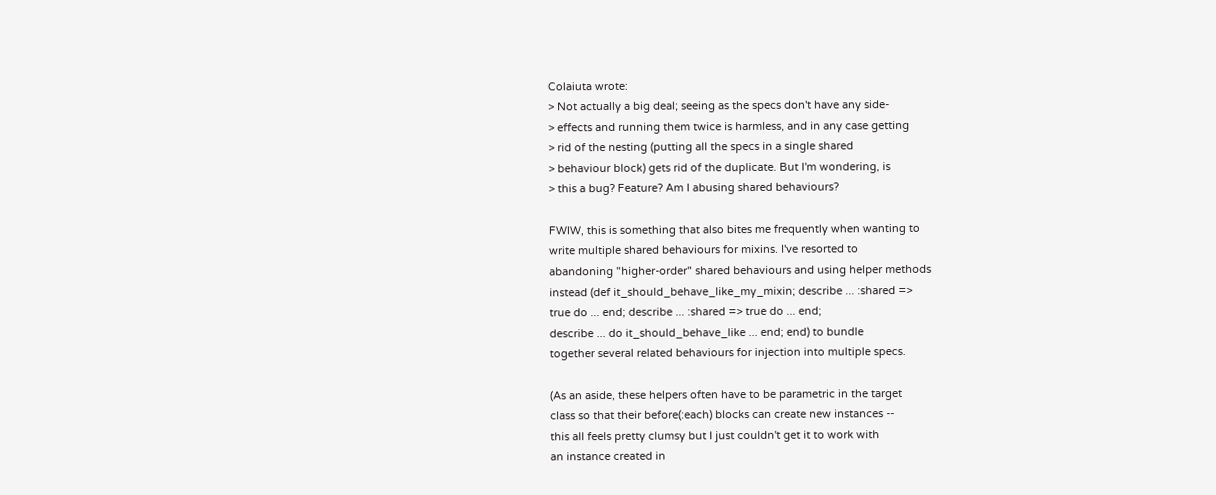Colaiuta wrote:
> Not actually a big deal; seeing as the specs don't have any side-
> effects and running them twice is harmless, and in any case getting
> rid of the nesting (putting all the specs in a single shared
> behaviour block) gets rid of the duplicate. But I'm wondering, is
> this a bug? Feature? Am I abusing shared behaviours?

FWIW, this is something that also bites me frequently when wanting to
write multiple shared behaviours for mixins. I've resorted to
abandoning "higher-order" shared behaviours and using helper methods
instead (def it_should_behave_like_my_mixin; describe ... :shared =>
true do ... end; describe ... :shared => true do ... end;
describe ... do it_should_behave_like ... end; end) to bundle
together several related behaviours for injection into multiple specs.

(As an aside, these helpers often have to be parametric in the target
class so that their before(:each) blocks can create new instances --
this all feels pretty clumsy but I just couldn't get it to work with
an instance created in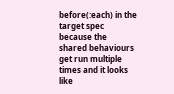before(:each) in the target spec because the
shared behaviours get run multiple times and it looks like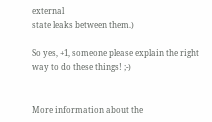external
state leaks between them.)

So yes, +1, someone please explain the right way to do these things! ;-)


More information about the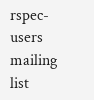rspec-users mailing list